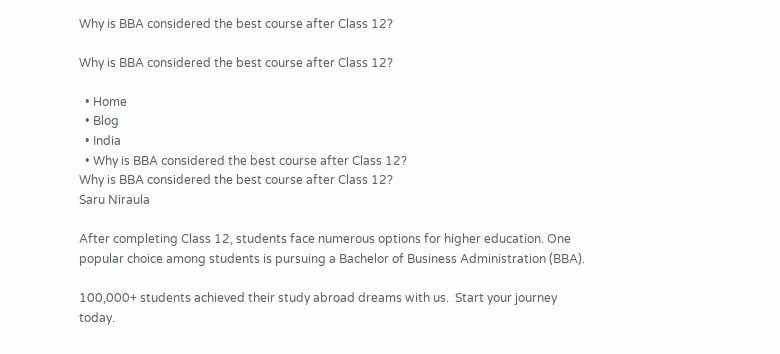Why is BBA considered the best course after Class 12?

Why is BBA considered the best course after Class 12?

  • Home
  • Blog
  • India
  • Why is BBA considered the best course after Class 12?
Why is BBA considered the best course after Class 12?
Saru Niraula

After completing Class 12, students face numerous options for higher education. One popular choice among students is pursuing a Bachelor of Business Administration (BBA).

100,000+ students achieved their study abroad dreams with us.  Start your journey today.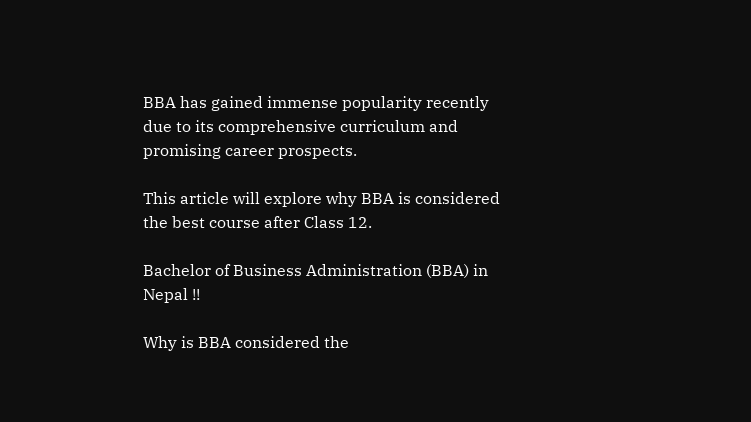BBA has gained immense popularity recently due to its comprehensive curriculum and promising career prospects.

This article will explore why BBA is considered the best course after Class 12.

Bachelor of Business Administration (BBA) in Nepal !!

Why is BBA considered the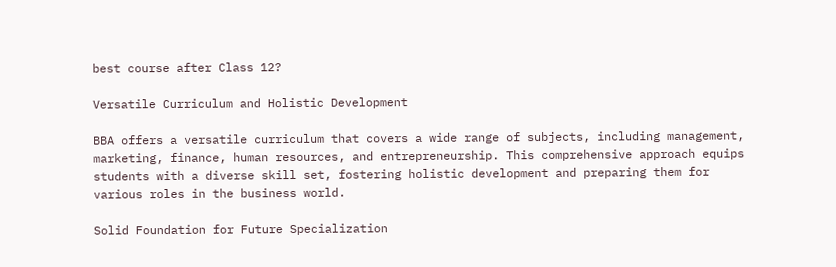best course after Class 12?

Versatile Curriculum and Holistic Development

BBA offers a versatile curriculum that covers a wide range of subjects, including management, marketing, finance, human resources, and entrepreneurship. This comprehensive approach equips students with a diverse skill set, fostering holistic development and preparing them for various roles in the business world.

Solid Foundation for Future Specialization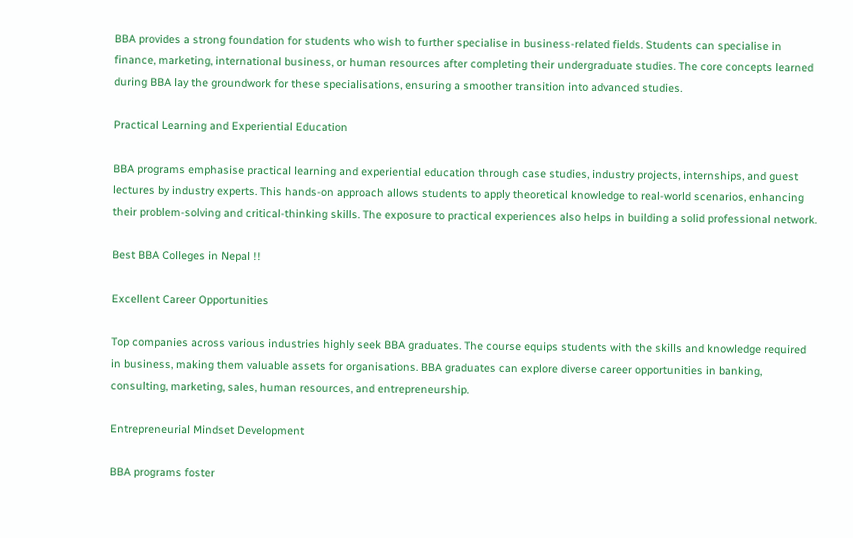BBA provides a strong foundation for students who wish to further specialise in business-related fields. Students can specialise in finance, marketing, international business, or human resources after completing their undergraduate studies. The core concepts learned during BBA lay the groundwork for these specialisations, ensuring a smoother transition into advanced studies.

Practical Learning and Experiential Education

BBA programs emphasise practical learning and experiential education through case studies, industry projects, internships, and guest lectures by industry experts. This hands-on approach allows students to apply theoretical knowledge to real-world scenarios, enhancing their problem-solving and critical-thinking skills. The exposure to practical experiences also helps in building a solid professional network.

Best BBA Colleges in Nepal !!

Excellent Career Opportunities

Top companies across various industries highly seek BBA graduates. The course equips students with the skills and knowledge required in business, making them valuable assets for organisations. BBA graduates can explore diverse career opportunities in banking, consulting, marketing, sales, human resources, and entrepreneurship.

Entrepreneurial Mindset Development

BBA programs foster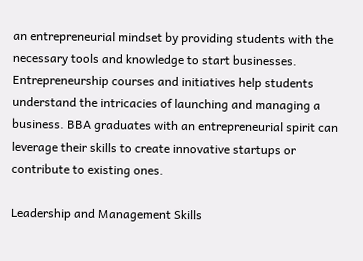an entrepreneurial mindset by providing students with the necessary tools and knowledge to start businesses. Entrepreneurship courses and initiatives help students understand the intricacies of launching and managing a business. BBA graduates with an entrepreneurial spirit can leverage their skills to create innovative startups or contribute to existing ones.

Leadership and Management Skills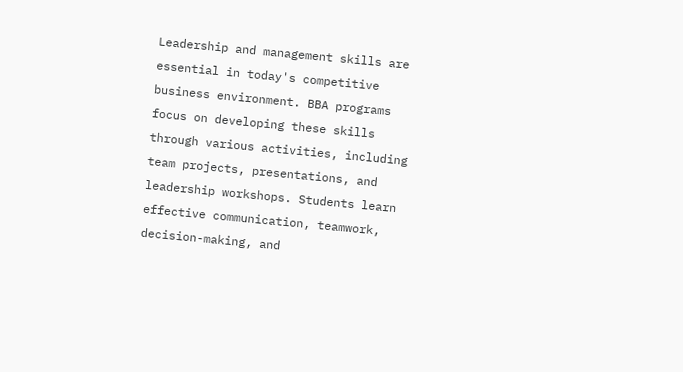Leadership and management skills are essential in today's competitive business environment. BBA programs focus on developing these skills through various activities, including team projects, presentations, and leadership workshops. Students learn effective communication, teamwork, decision-making, and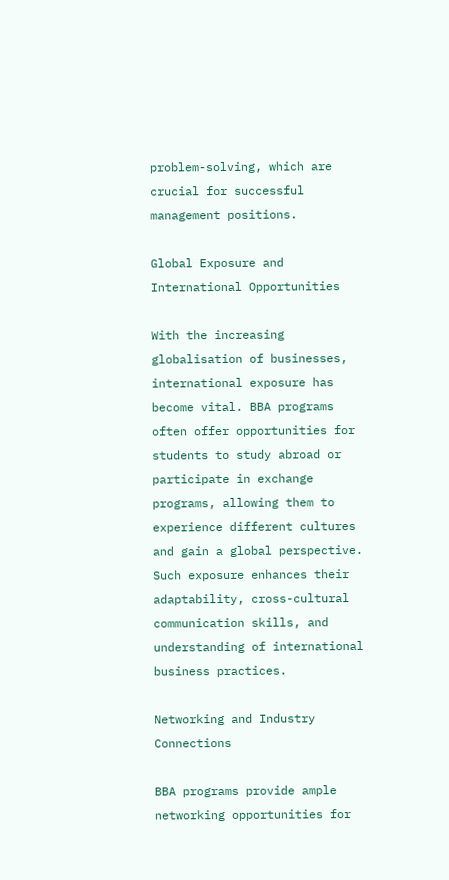problem-solving, which are crucial for successful management positions.

Global Exposure and International Opportunities

With the increasing globalisation of businesses, international exposure has become vital. BBA programs often offer opportunities for students to study abroad or participate in exchange programs, allowing them to experience different cultures and gain a global perspective. Such exposure enhances their adaptability, cross-cultural communication skills, and understanding of international business practices.

Networking and Industry Connections

BBA programs provide ample networking opportunities for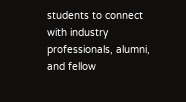students to connect with industry professionals, alumni, and fellow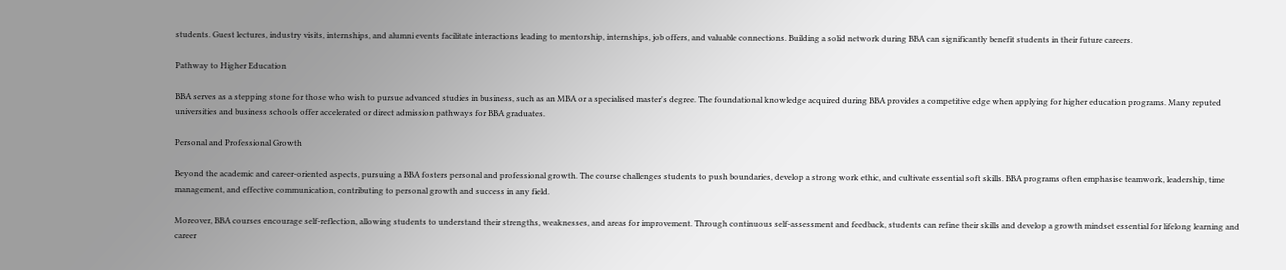students. Guest lectures, industry visits, internships, and alumni events facilitate interactions leading to mentorship, internships, job offers, and valuable connections. Building a solid network during BBA can significantly benefit students in their future careers.

Pathway to Higher Education

BBA serves as a stepping stone for those who wish to pursue advanced studies in business, such as an MBA or a specialised master's degree. The foundational knowledge acquired during BBA provides a competitive edge when applying for higher education programs. Many reputed universities and business schools offer accelerated or direct admission pathways for BBA graduates.

Personal and Professional Growth

Beyond the academic and career-oriented aspects, pursuing a BBA fosters personal and professional growth. The course challenges students to push boundaries, develop a strong work ethic, and cultivate essential soft skills. BBA programs often emphasise teamwork, leadership, time management, and effective communication, contributing to personal growth and success in any field.

Moreover, BBA courses encourage self-reflection, allowing students to understand their strengths, weaknesses, and areas for improvement. Through continuous self-assessment and feedback, students can refine their skills and develop a growth mindset essential for lifelong learning and career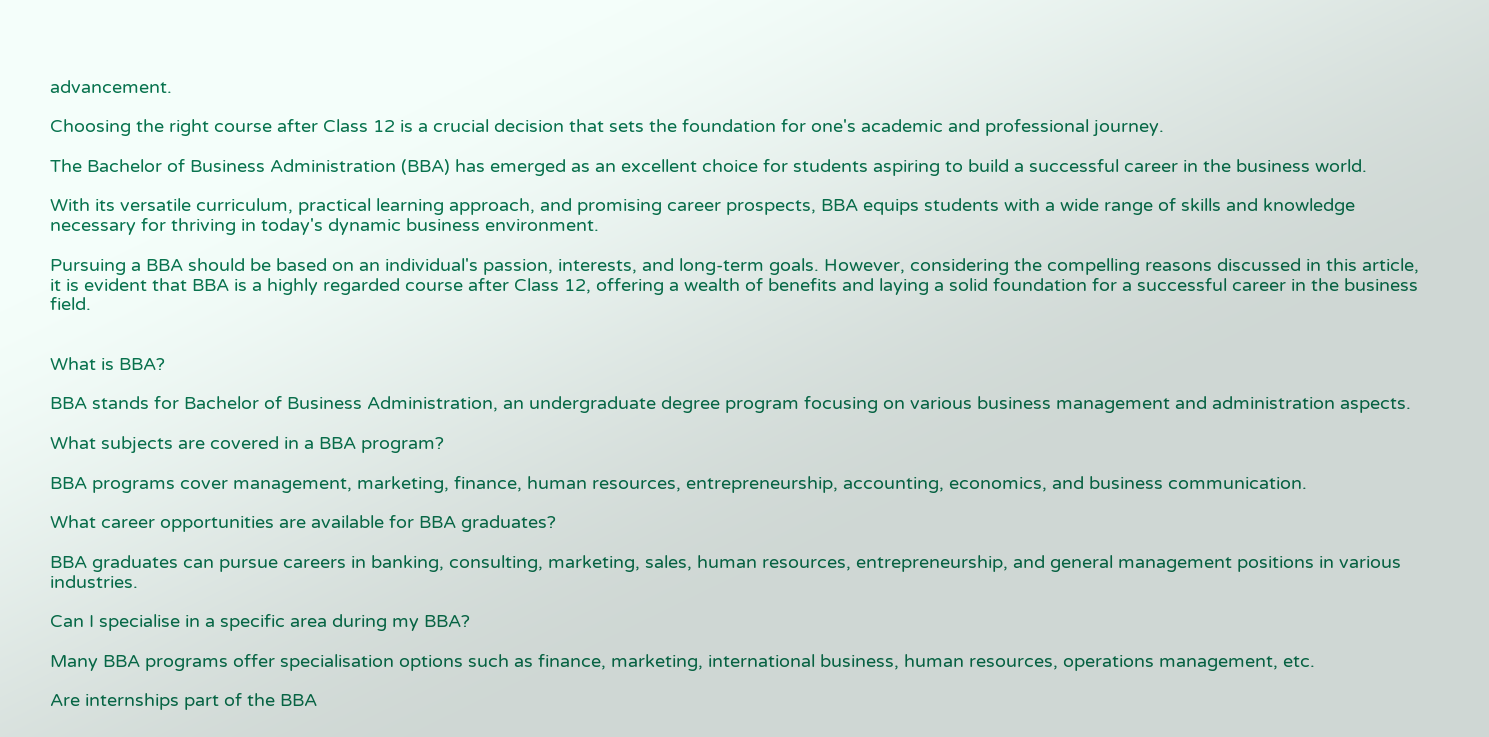advancement.

Choosing the right course after Class 12 is a crucial decision that sets the foundation for one's academic and professional journey.

The Bachelor of Business Administration (BBA) has emerged as an excellent choice for students aspiring to build a successful career in the business world.

With its versatile curriculum, practical learning approach, and promising career prospects, BBA equips students with a wide range of skills and knowledge necessary for thriving in today's dynamic business environment.

Pursuing a BBA should be based on an individual's passion, interests, and long-term goals. However, considering the compelling reasons discussed in this article, it is evident that BBA is a highly regarded course after Class 12, offering a wealth of benefits and laying a solid foundation for a successful career in the business field.


What is BBA?

BBA stands for Bachelor of Business Administration, an undergraduate degree program focusing on various business management and administration aspects.

What subjects are covered in a BBA program?

BBA programs cover management, marketing, finance, human resources, entrepreneurship, accounting, economics, and business communication.

What career opportunities are available for BBA graduates?

BBA graduates can pursue careers in banking, consulting, marketing, sales, human resources, entrepreneurship, and general management positions in various industries.

Can I specialise in a specific area during my BBA?

Many BBA programs offer specialisation options such as finance, marketing, international business, human resources, operations management, etc.

Are internships part of the BBA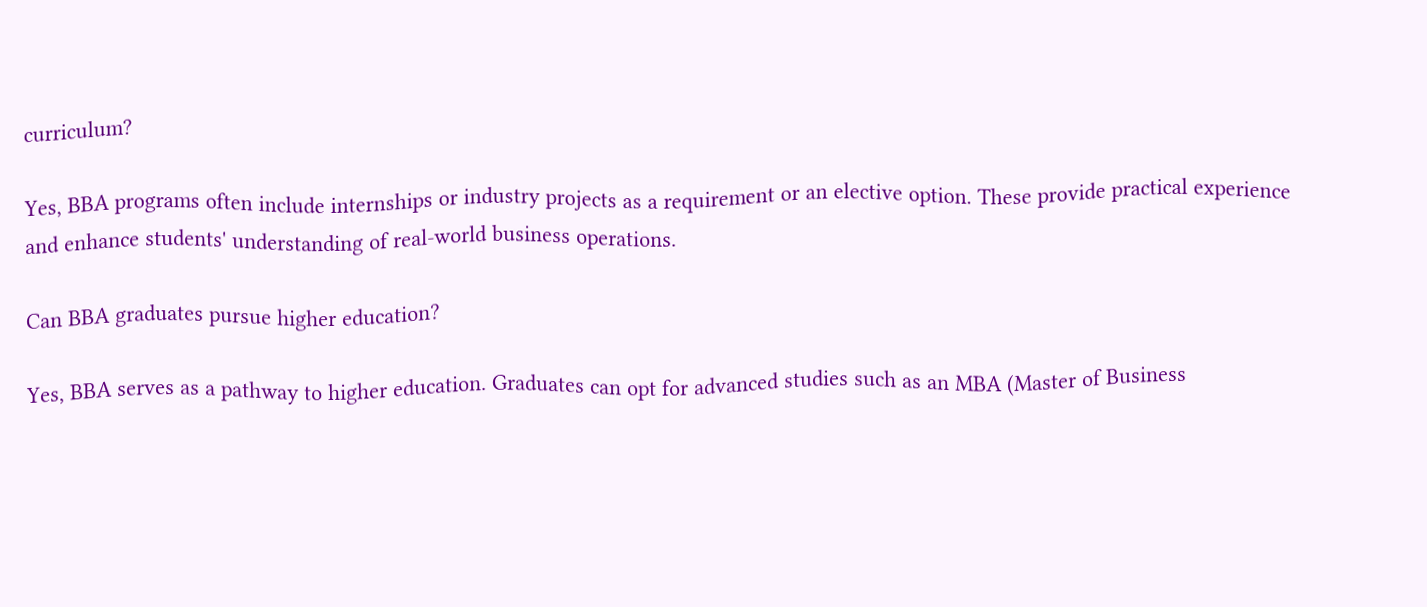curriculum?

Yes, BBA programs often include internships or industry projects as a requirement or an elective option. These provide practical experience and enhance students' understanding of real-world business operations.

Can BBA graduates pursue higher education?

Yes, BBA serves as a pathway to higher education. Graduates can opt for advanced studies such as an MBA (Master of Business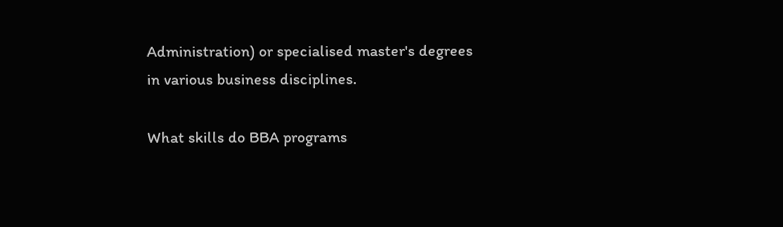Administration) or specialised master's degrees in various business disciplines.

What skills do BBA programs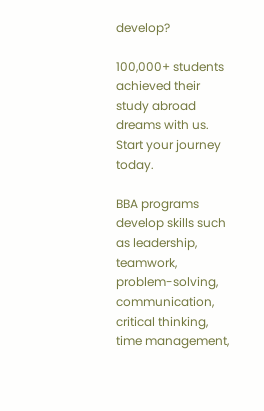develop?

100,000+ students achieved their study abroad dreams with us.  Start your journey today.

BBA programs develop skills such as leadership, teamwork, problem-solving, communication, critical thinking, time management,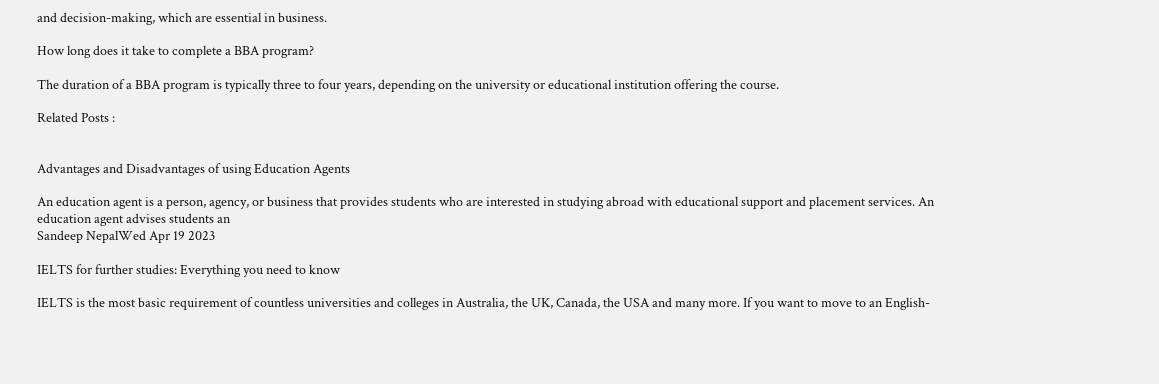and decision-making, which are essential in business.

How long does it take to complete a BBA program?

The duration of a BBA program is typically three to four years, depending on the university or educational institution offering the course.

Related Posts :


Advantages and Disadvantages of using Education Agents

An education agent is a person, agency, or business that provides students who are interested in studying abroad with educational support and placement services. An education agent advises students an
Sandeep NepalWed Apr 19 2023

IELTS for further studies: Everything you need to know

IELTS is the most basic requirement of countless universities and colleges in Australia, the UK, Canada, the USA and many more. If you want to move to an English-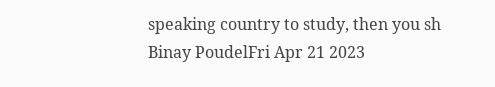speaking country to study, then you sh
Binay PoudelFri Apr 21 2023